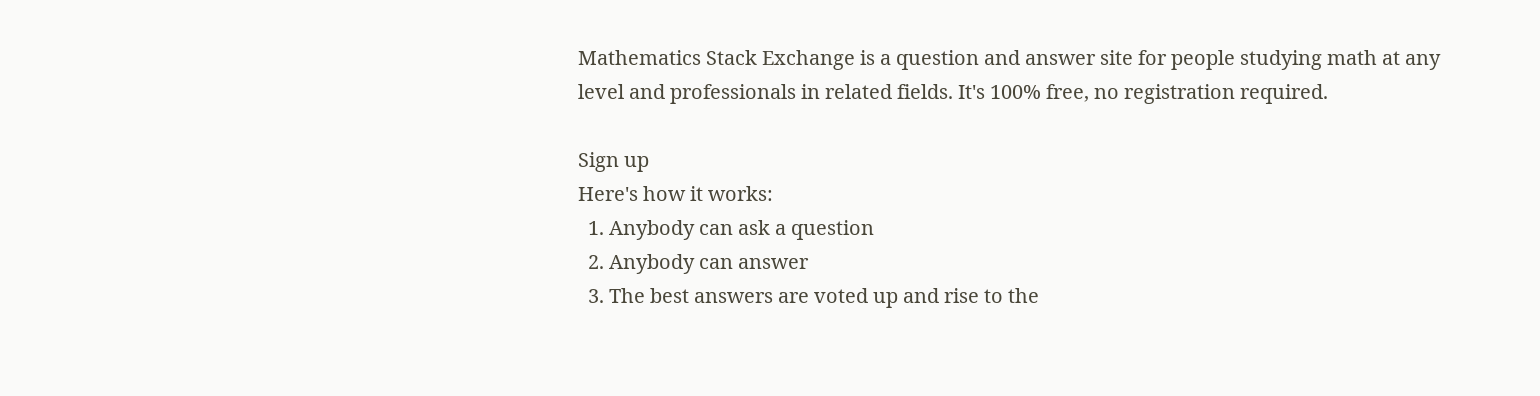Mathematics Stack Exchange is a question and answer site for people studying math at any level and professionals in related fields. It's 100% free, no registration required.

Sign up
Here's how it works:
  1. Anybody can ask a question
  2. Anybody can answer
  3. The best answers are voted up and rise to the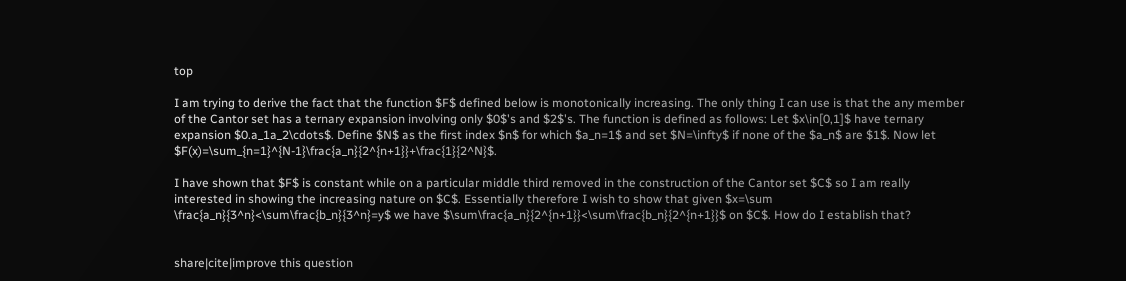top

I am trying to derive the fact that the function $F$ defined below is monotonically increasing. The only thing I can use is that the any member of the Cantor set has a ternary expansion involving only $0$'s and $2$'s. The function is defined as follows: Let $x\in[0,1]$ have ternary expansion $0.a_1a_2\cdots$. Define $N$ as the first index $n$ for which $a_n=1$ and set $N=\infty$ if none of the $a_n$ are $1$. Now let $F(x)=\sum_{n=1}^{N-1}\frac{a_n}{2^{n+1}}+\frac{1}{2^N}$.

I have shown that $F$ is constant while on a particular middle third removed in the construction of the Cantor set $C$ so I am really interested in showing the increasing nature on $C$. Essentially therefore I wish to show that given $x=\sum \frac{a_n}{3^n}<\sum\frac{b_n}{3^n}=y$ we have $\sum\frac{a_n}{2^{n+1}}<\sum\frac{b_n}{2^{n+1}}$ on $C$. How do I establish that?


share|cite|improve this question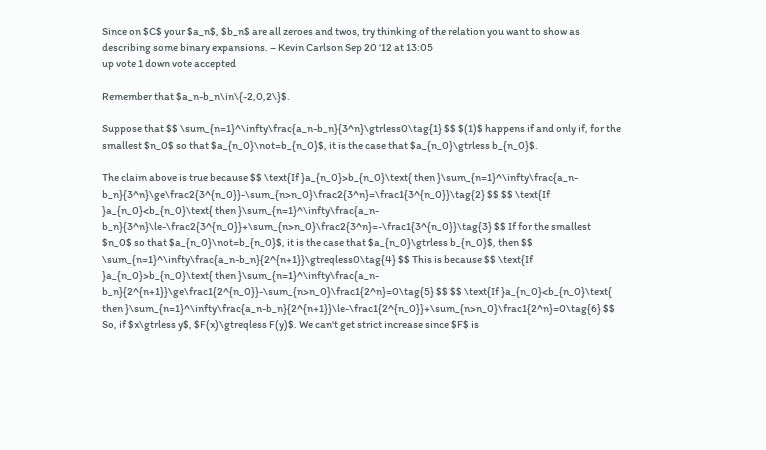Since on $C$ your $a_n$, $b_n$ are all zeroes and twos, try thinking of the relation you want to show as describing some binary expansions. – Kevin Carlson Sep 20 '12 at 13:05
up vote 1 down vote accepted

Remember that $a_n-b_n\in\{-2,0,2\}$.

Suppose that $$ \sum_{n=1}^\infty\frac{a_n-b_n}{3^n}\gtrless0\tag{1} $$ $(1)$ happens if and only if, for the smallest $n_0$ so that $a_{n_0}\not=b_{n_0}$, it is the case that $a_{n_0}\gtrless b_{n_0}$.

The claim above is true because $$ \text{If }a_{n_0}>b_{n_0}\text{ then }\sum_{n=1}^\infty\frac{a_n-b_n}{3^n}\ge\frac2{3^{n_0}}-\sum_{n>n_0}\frac2{3^n}=\frac1{3^{n_0}}\tag{2} $$ $$ \text{If }a_{n_0}<b_{n_0}\text{ then }\sum_{n=1}^\infty\frac{a_n-b_n}{3^n}\le-\frac2{3^{n_0}}+\sum_{n>n_0}\frac2{3^n}=-\frac1{3^{n_0}}\tag{3} $$ If for the smallest $n_0$ so that $a_{n_0}\not=b_{n_0}$, it is the case that $a_{n_0}\gtrless b_{n_0}$, then $$ \sum_{n=1}^\infty\frac{a_n-b_n}{2^{n+1}}\gtreqless0\tag{4} $$ This is because $$ \text{If }a_{n_0}>b_{n_0}\text{ then }\sum_{n=1}^\infty\frac{a_n-b_n}{2^{n+1}}\ge\frac1{2^{n_0}}-\sum_{n>n_0}\frac1{2^n}=0\tag{5} $$ $$ \text{If }a_{n_0}<b_{n_0}\text{ then }\sum_{n=1}^\infty\frac{a_n-b_n}{2^{n+1}}\le-\frac1{2^{n_0}}+\sum_{n>n_0}\frac1{2^n}=0\tag{6} $$ So, if $x\gtrless y$, $F(x)\gtreqless F(y)$. We can't get strict increase since $F$ is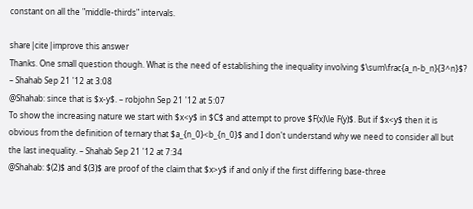constant on all the "middle-thirds" intervals.

share|cite|improve this answer
Thanks. One small question though. What is the need of establishing the inequality involving $\sum\frac{a_n-b_n}{3^n}$? – Shahab Sep 21 '12 at 3:08
@Shahab: since that is $x-y$. – robjohn Sep 21 '12 at 5:07
To show the increasing nature we start with $x<y$ in $C$ and attempt to prove $F(x)\le F(y)$. But if $x<y$ then it is obvious from the definition of ternary that $a_{n_0}<b_{n_0}$ and I don't understand why we need to consider all but the last inequality. – Shahab Sep 21 '12 at 7:34
@Shahab: $(2)$ and $(3)$ are proof of the claim that $x>y$ if and only if the first differing base-three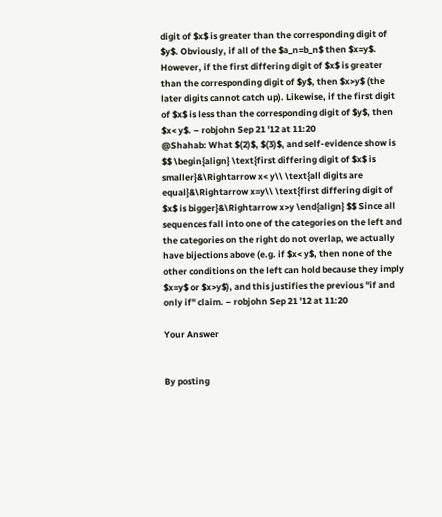digit of $x$ is greater than the corresponding digit of $y$. Obviously, if all of the $a_n=b_n$ then $x=y$. However, if the first differing digit of $x$ is greater than the corresponding digit of $y$, then $x>y$ (the later digits cannot catch up). Likewise, if the first digit of $x$ is less than the corresponding digit of $y$, then $x< y$. – robjohn Sep 21 '12 at 11:20
@Shahab: What $(2)$, $(3)$, and self-evidence show is $$ \begin{align} \text{first differing digit of $x$ is smaller}&\Rightarrow x< y\\ \text{all digits are equal}&\Rightarrow x=y\\ \text{first differing digit of $x$ is bigger}&\Rightarrow x>y \end{align} $$ Since all sequences fall into one of the categories on the left and the categories on the right do not overlap, we actually have bijections above (e.g. if $x< y$, then none of the other conditions on the left can hold because they imply $x=y$ or $x>y$), and this justifies the previous "if and only if" claim. – robjohn Sep 21 '12 at 11:20

Your Answer


By posting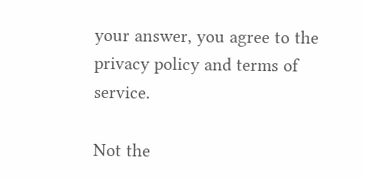your answer, you agree to the privacy policy and terms of service.

Not the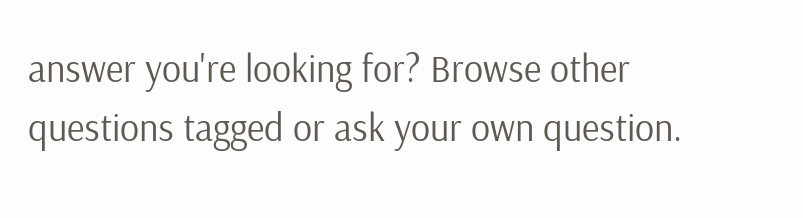answer you're looking for? Browse other questions tagged or ask your own question.